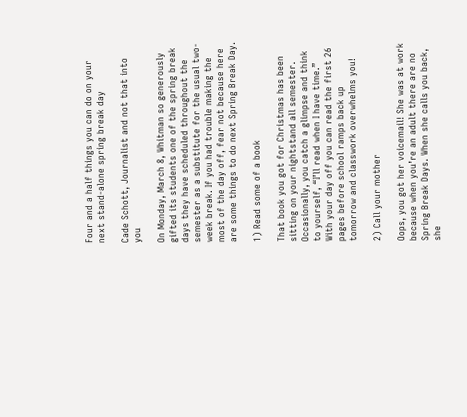Four and a half things you can do on your next stand-alone spring break day

Cade Schott, Journalist and not that into you

On Monday, March 8, Whitman so generously gifted its students one of the spring break days they have scheduled throughout the semester as a substitute for the usual two-week break. If you had trouble making the most of the day off, fear not because here are some things to do next Spring Break Day.

1) Read some of a book

That book you got for Christmas has been sitting on your nightstand all semester. Occasionally, you catch a glimpse and think to yourself, “I’ll read when I have time.” With your day off you can read the first 26 pages before school ramps back up tomorrow and classwork overwhelms you!

2) Call your mother

Oops, you got her voicemail! She was at work because when you’re an adult there are no Spring Break Days. When she calls you back, she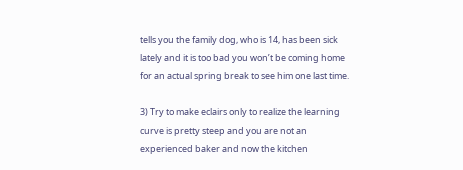tells you the family dog, who is 14, has been sick lately and it is too bad you won’t be coming home for an actual spring break to see him one last time.

3) Try to make eclairs only to realize the learning curve is pretty steep and you are not an experienced baker and now the kitchen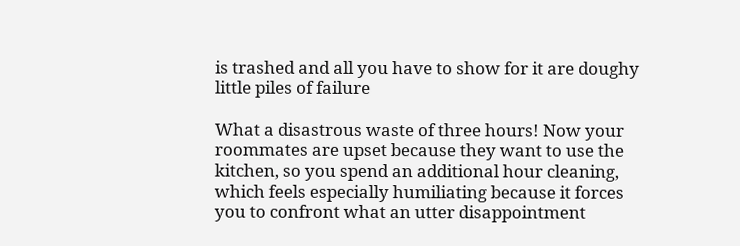is trashed and all you have to show for it are doughy little piles of failure

What a disastrous waste of three hours! Now your roommates are upset because they want to use the kitchen, so you spend an additional hour cleaning, which feels especially humiliating because it forces you to confront what an utter disappointment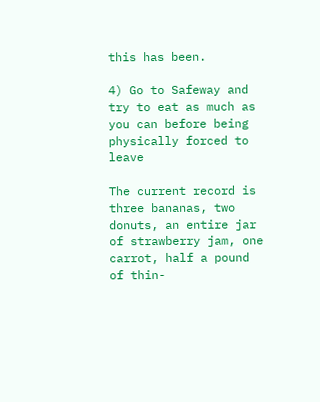this has been.

4) Go to Safeway and try to eat as much as you can before being physically forced to leave

The current record is three bananas, two donuts, an entire jar of strawberry jam, one carrot, half a pound of thin-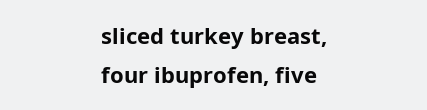sliced turkey breast, four ibuprofen, five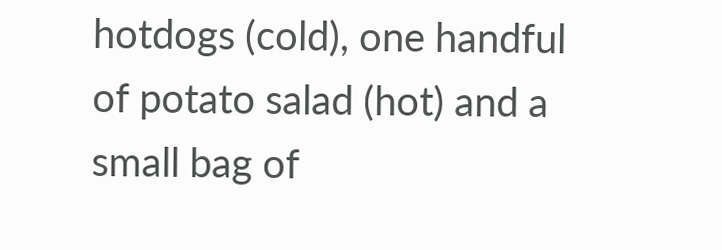hotdogs (cold), one handful of potato salad (hot) and a small bag of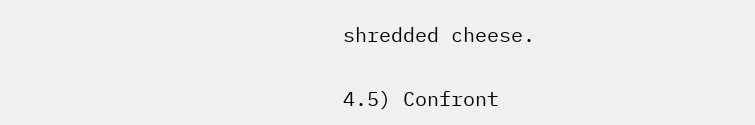shredded cheese.

4.5) Confront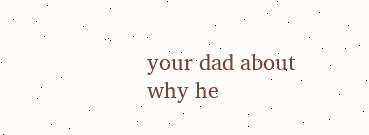your dad about why he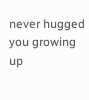never hugged you growing up